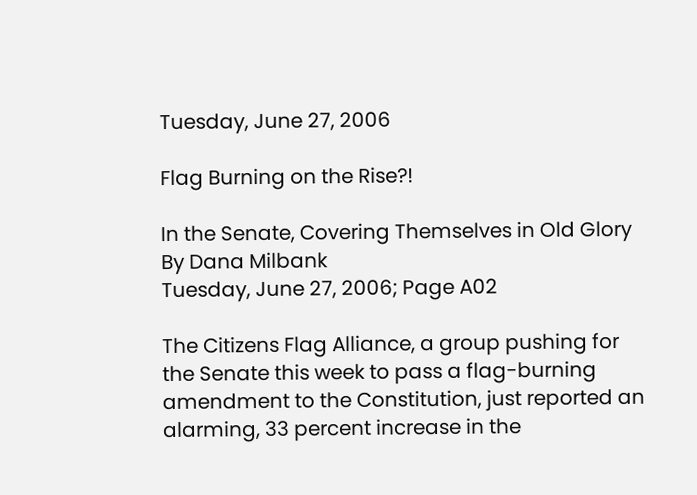Tuesday, June 27, 2006

Flag Burning on the Rise?!

In the Senate, Covering Themselves in Old Glory
By Dana Milbank
Tuesday, June 27, 2006; Page A02

The Citizens Flag Alliance, a group pushing for the Senate this week to pass a flag-burning amendment to the Constitution, just reported an alarming, 33 percent increase in the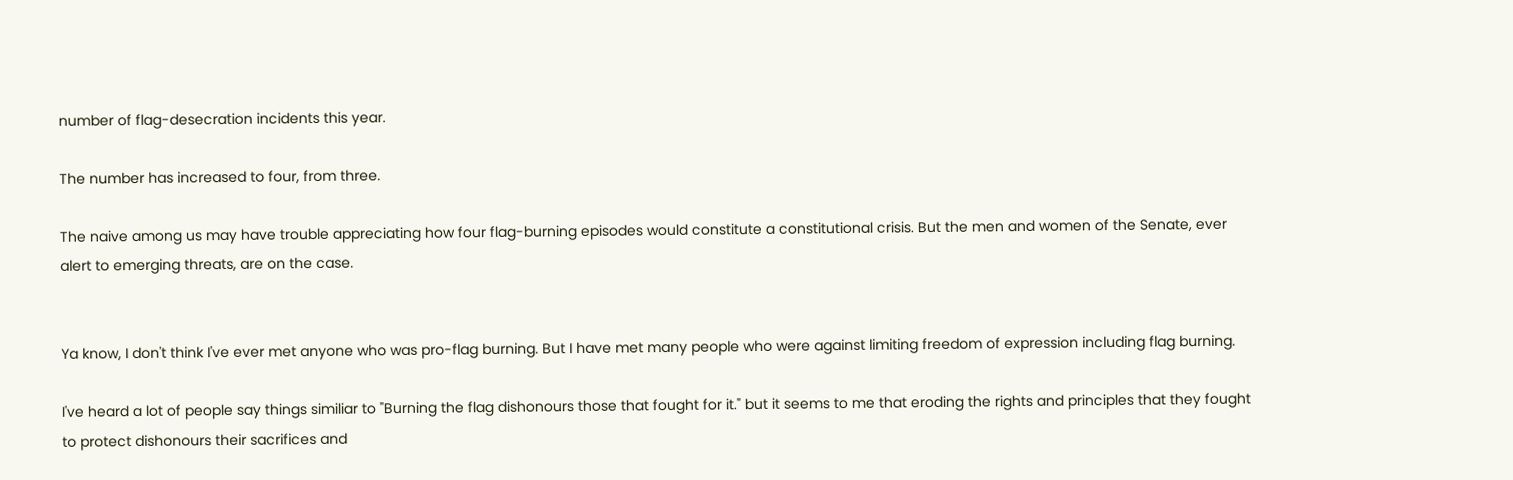number of flag-desecration incidents this year.

The number has increased to four, from three.

The naive among us may have trouble appreciating how four flag-burning episodes would constitute a constitutional crisis. But the men and women of the Senate, ever alert to emerging threats, are on the case.


Ya know, I don't think I've ever met anyone who was pro-flag burning. But I have met many people who were against limiting freedom of expression including flag burning.

I've heard a lot of people say things similiar to "Burning the flag dishonours those that fought for it." but it seems to me that eroding the rights and principles that they fought to protect dishonours their sacrifices and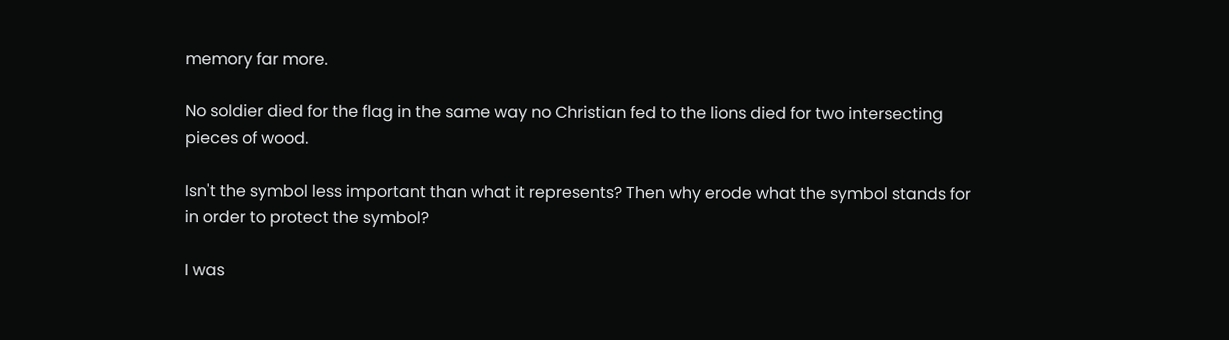memory far more.

No soldier died for the flag in the same way no Christian fed to the lions died for two intersecting pieces of wood.

Isn't the symbol less important than what it represents? Then why erode what the symbol stands for in order to protect the symbol?

I was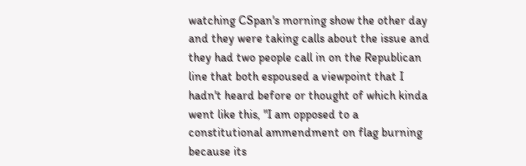watching CSpan's morning show the other day and they were taking calls about the issue and they had two people call in on the Republican line that both espoused a viewpoint that I hadn't heard before or thought of which kinda went like this, "I am opposed to a constitutional ammendment on flag burning because its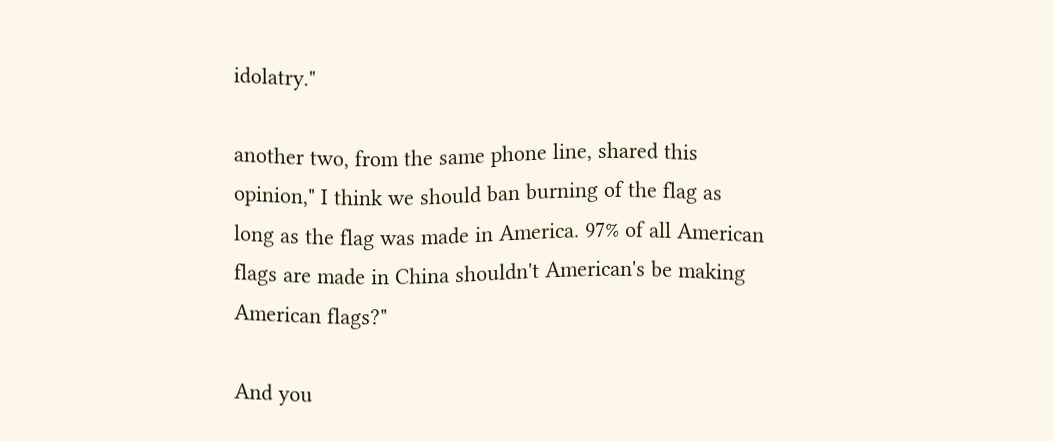idolatry."

another two, from the same phone line, shared this opinion," I think we should ban burning of the flag as long as the flag was made in America. 97% of all American flags are made in China shouldn't American's be making American flags?"

And you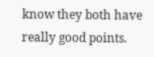know they both have really good points.